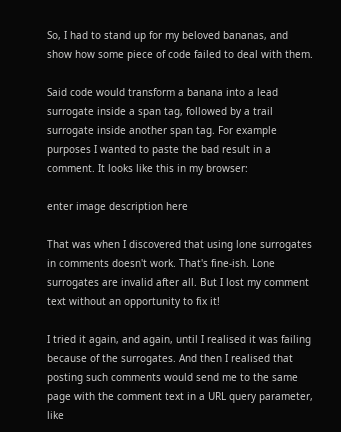So, I had to stand up for my beloved bananas, and show how some piece of code failed to deal with them.

Said code would transform a banana into a lead surrogate inside a span tag, followed by a trail surrogate inside another span tag. For example purposes I wanted to paste the bad result in a comment. It looks like this in my browser:

enter image description here

That was when I discovered that using lone surrogates in comments doesn't work. That's fine-ish. Lone surrogates are invalid after all. But I lost my comment text without an opportunity to fix it!

I tried it again, and again, until I realised it was failing because of the surrogates. And then I realised that posting such comments would send me to the same page with the comment text in a URL query parameter, like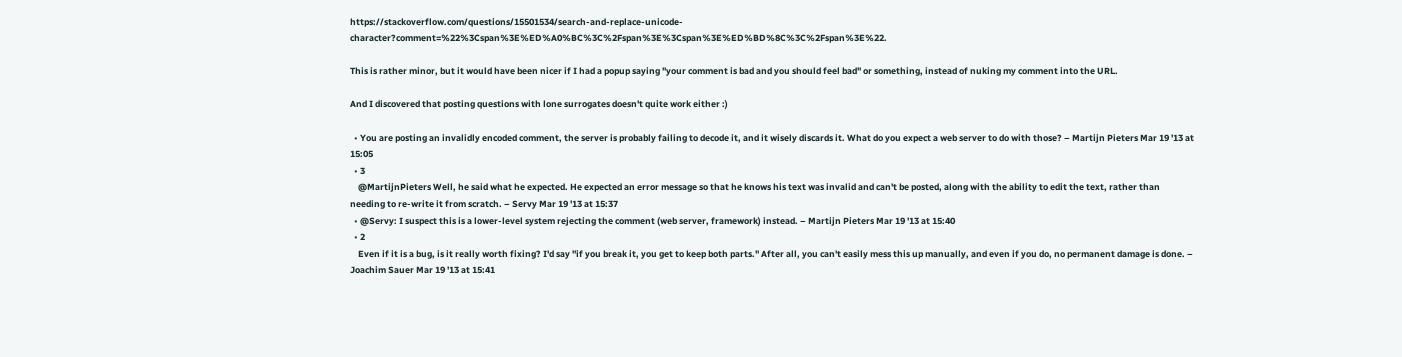https://stackoverflow.com/questions/15501534/search-and-replace-unicode-character?comment=%22%3Cspan%3E%ED%A0%BC%3C%2Fspan%3E%3Cspan%3E%ED%BD%8C%3C%2Fspan%3E%22.

This is rather minor, but it would have been nicer if I had a popup saying "your comment is bad and you should feel bad" or something, instead of nuking my comment into the URL.

And I discovered that posting questions with lone surrogates doesn't quite work either :)

  • You are posting an invalidly encoded comment, the server is probably failing to decode it, and it wisely discards it. What do you expect a web server to do with those? – Martijn Pieters Mar 19 '13 at 15:05
  • 3
    @MartijnPieters Well, he said what he expected. He expected an error message so that he knows his text was invalid and can't be posted, along with the ability to edit the text, rather than needing to re-write it from scratch. – Servy Mar 19 '13 at 15:37
  • @Servy: I suspect this is a lower-level system rejecting the comment (web server, framework) instead. – Martijn Pieters Mar 19 '13 at 15:40
  • 2
    Even if it is a bug, is it really worth fixing? I'd say "if you break it, you get to keep both parts." After all, you can't easily mess this up manually, and even if you do, no permanent damage is done. – Joachim Sauer Mar 19 '13 at 15:41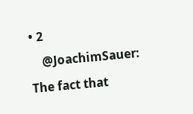• 2
    @JoachimSauer: The fact that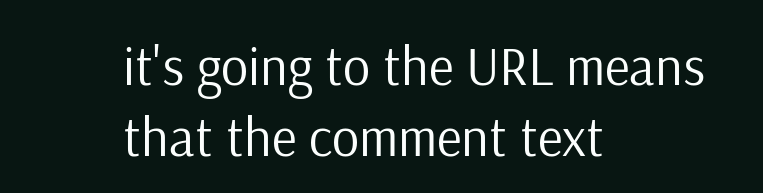it's going to the URL means that the comment text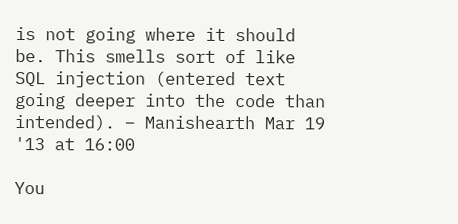is not going where it should be. This smells sort of like SQL injection (entered text going deeper into the code than intended). – Manishearth Mar 19 '13 at 16:00

You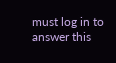must log in to answer this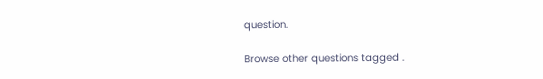question.

Browse other questions tagged .